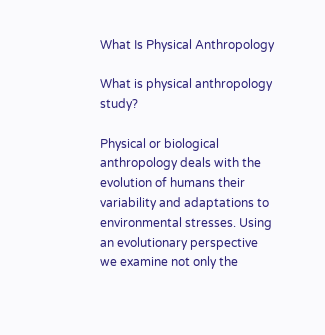What Is Physical Anthropology

What is physical anthropology study?

Physical or biological anthropology deals with the evolution of humans their variability and adaptations to environmental stresses. Using an evolutionary perspective we examine not only the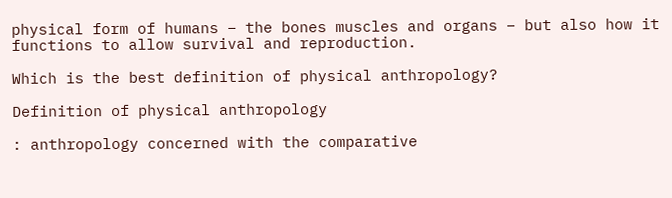physical form of humans – the bones muscles and organs – but also how it functions to allow survival and reproduction.

Which is the best definition of physical anthropology?

Definition of physical anthropology

: anthropology concerned with the comparative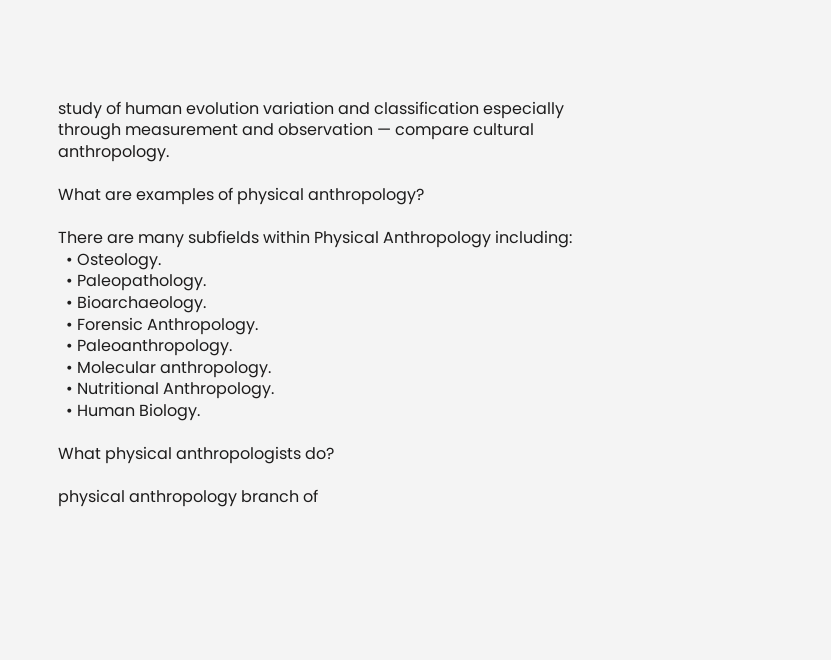study of human evolution variation and classification especially through measurement and observation — compare cultural anthropology.

What are examples of physical anthropology?

There are many subfields within Physical Anthropology including:
  • Osteology.
  • Paleopathology.
  • Bioarchaeology.
  • Forensic Anthropology.
  • Paleoanthropology.
  • Molecular anthropology.
  • Nutritional Anthropology.
  • Human Biology.

What physical anthropologists do?

physical anthropology branch of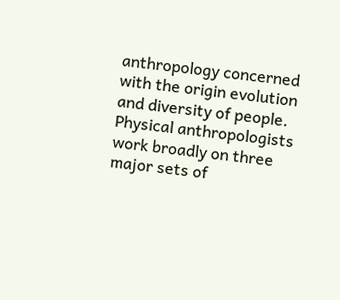anthropology concerned with the origin evolution and diversity of people. Physical anthropologists work broadly on three major sets of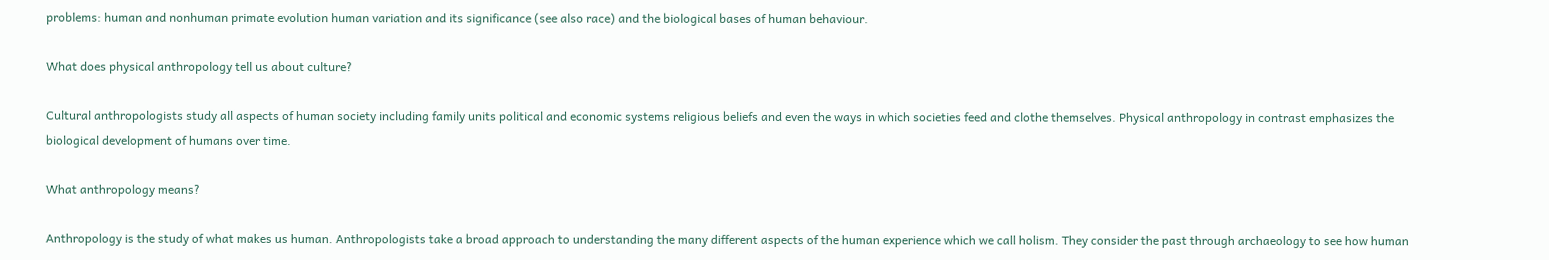problems: human and nonhuman primate evolution human variation and its significance (see also race) and the biological bases of human behaviour.

What does physical anthropology tell us about culture?

Cultural anthropologists study all aspects of human society including family units political and economic systems religious beliefs and even the ways in which societies feed and clothe themselves. Physical anthropology in contrast emphasizes the biological development of humans over time.

What anthropology means?

Anthropology is the study of what makes us human. Anthropologists take a broad approach to understanding the many different aspects of the human experience which we call holism. They consider the past through archaeology to see how human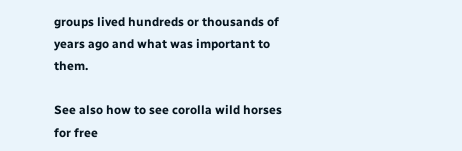groups lived hundreds or thousands of years ago and what was important to them.

See also how to see corolla wild horses for free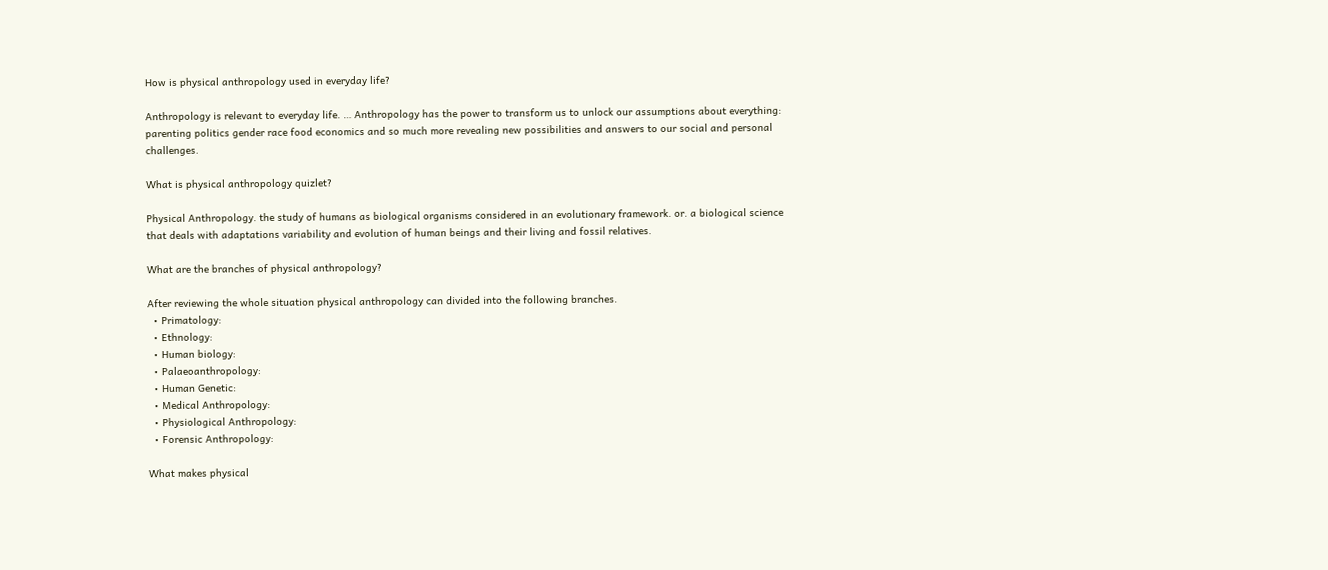How is physical anthropology used in everyday life?

Anthropology is relevant to everyday life. … Anthropology has the power to transform us to unlock our assumptions about everything: parenting politics gender race food economics and so much more revealing new possibilities and answers to our social and personal challenges.

What is physical anthropology quizlet?

Physical Anthropology. the study of humans as biological organisms considered in an evolutionary framework. or. a biological science that deals with adaptations variability and evolution of human beings and their living and fossil relatives.

What are the branches of physical anthropology?

After reviewing the whole situation physical anthropology can divided into the following branches.
  • Primatology:
  • Ethnology:
  • Human biology:
  • Palaeoanthropology:
  • Human Genetic:
  • Medical Anthropology:
  • Physiological Anthropology:
  • Forensic Anthropology:

What makes physical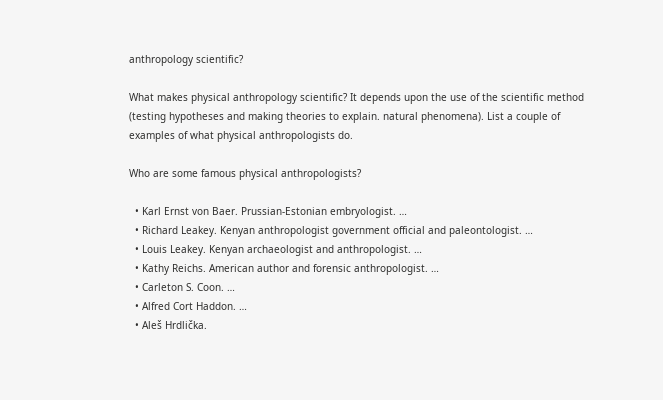anthropology scientific?

What makes physical anthropology scientific? It depends upon the use of the scientific method (testing hypotheses and making theories to explain. natural phenomena). List a couple of examples of what physical anthropologists do.

Who are some famous physical anthropologists?

  • Karl Ernst von Baer. Prussian-Estonian embryologist. …
  • Richard Leakey. Kenyan anthropologist government official and paleontologist. …
  • Louis Leakey. Kenyan archaeologist and anthropologist. …
  • Kathy Reichs. American author and forensic anthropologist. …
  • Carleton S. Coon. …
  • Alfred Cort Haddon. …
  • Aleš Hrdlička.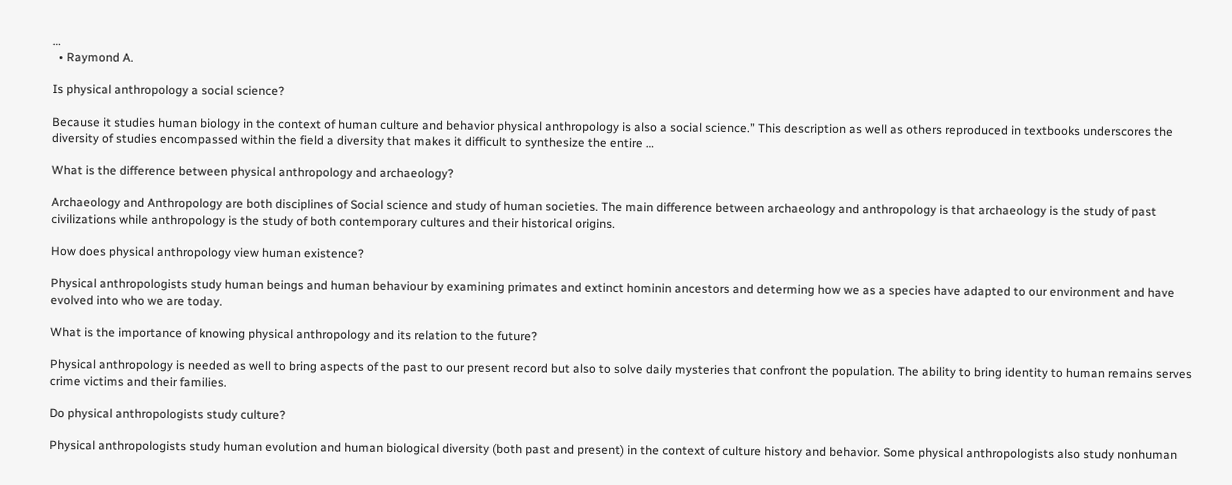…
  • Raymond A.

Is physical anthropology a social science?

Because it studies human biology in the context of human culture and behavior physical anthropology is also a social science.” This description as well as others reproduced in textbooks underscores the diversity of studies encompassed within the field a diversity that makes it difficult to synthesize the entire …

What is the difference between physical anthropology and archaeology?

Archaeology and Anthropology are both disciplines of Social science and study of human societies. The main difference between archaeology and anthropology is that archaeology is the study of past civilizations while anthropology is the study of both contemporary cultures and their historical origins.

How does physical anthropology view human existence?

Physical anthropologists study human beings and human behaviour by examining primates and extinct hominin ancestors and determing how we as a species have adapted to our environment and have evolved into who we are today.

What is the importance of knowing physical anthropology and its relation to the future?

Physical anthropology is needed as well to bring aspects of the past to our present record but also to solve daily mysteries that confront the population. The ability to bring identity to human remains serves crime victims and their families.

Do physical anthropologists study culture?

Physical anthropologists study human evolution and human biological diversity (both past and present) in the context of culture history and behavior. Some physical anthropologists also study nonhuman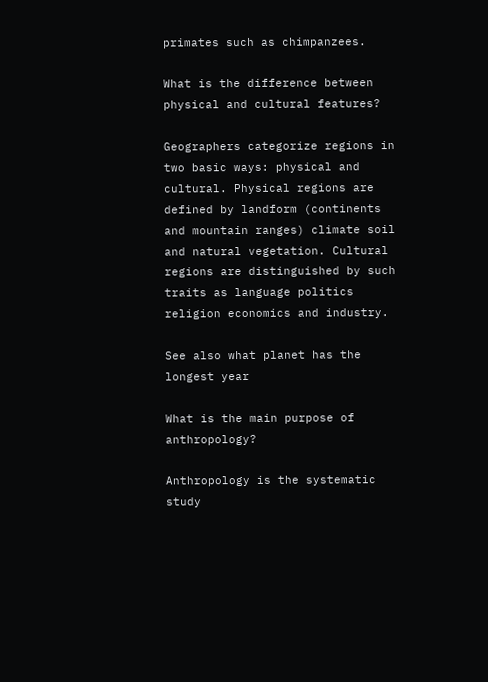primates such as chimpanzees.

What is the difference between physical and cultural features?

Geographers categorize regions in two basic ways: physical and cultural. Physical regions are defined by landform (continents and mountain ranges) climate soil and natural vegetation. Cultural regions are distinguished by such traits as language politics religion economics and industry.

See also what planet has the longest year

What is the main purpose of anthropology?

Anthropology is the systematic study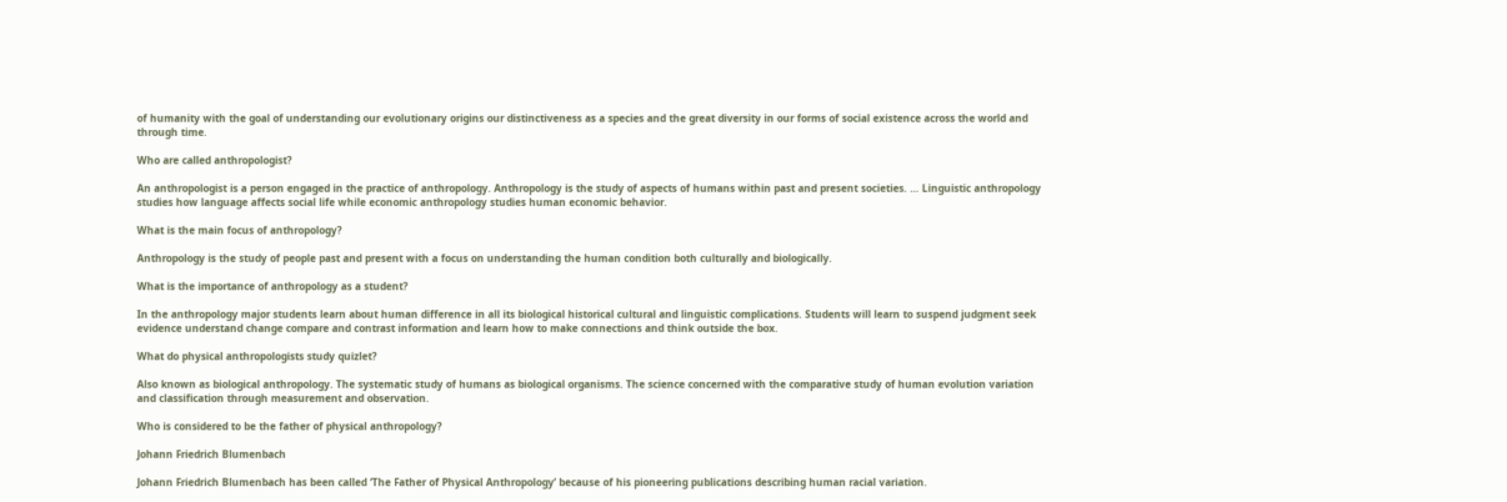of humanity with the goal of understanding our evolutionary origins our distinctiveness as a species and the great diversity in our forms of social existence across the world and through time.

Who are called anthropologist?

An anthropologist is a person engaged in the practice of anthropology. Anthropology is the study of aspects of humans within past and present societies. … Linguistic anthropology studies how language affects social life while economic anthropology studies human economic behavior.

What is the main focus of anthropology?

Anthropology is the study of people past and present with a focus on understanding the human condition both culturally and biologically.

What is the importance of anthropology as a student?

In the anthropology major students learn about human difference in all its biological historical cultural and linguistic complications. Students will learn to suspend judgment seek evidence understand change compare and contrast information and learn how to make connections and think outside the box.

What do physical anthropologists study quizlet?

Also known as biological anthropology. The systematic study of humans as biological organisms. The science concerned with the comparative study of human evolution variation and classification through measurement and observation.

Who is considered to be the father of physical anthropology?

Johann Friedrich Blumenbach

Johann Friedrich Blumenbach has been called ‘The Father of Physical Anthropology’ because of his pioneering publications describing human racial variation.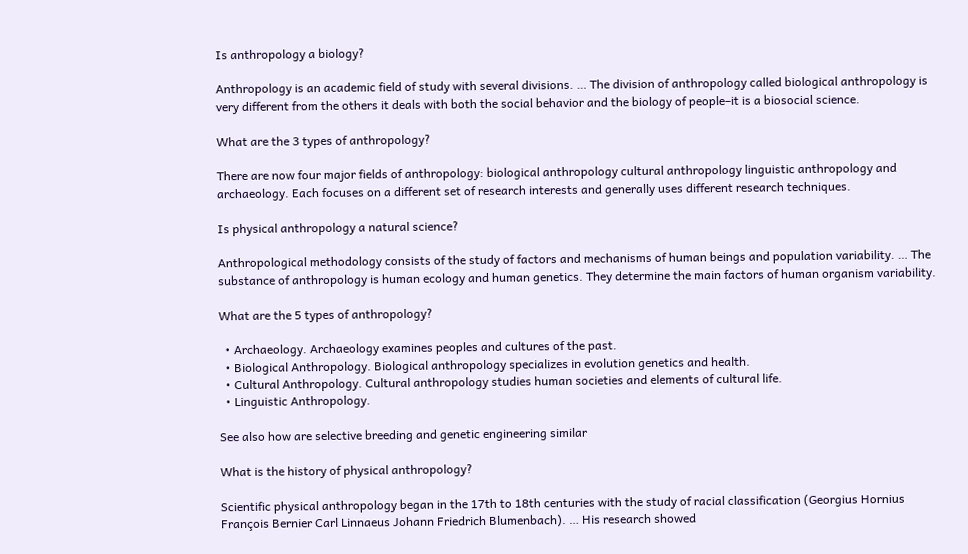Is anthropology a biology?

Anthropology is an academic field of study with several divisions. … The division of anthropology called biological anthropology is very different from the others it deals with both the social behavior and the biology of people–it is a biosocial science.

What are the 3 types of anthropology?

There are now four major fields of anthropology: biological anthropology cultural anthropology linguistic anthropology and archaeology. Each focuses on a different set of research interests and generally uses different research techniques.

Is physical anthropology a natural science?

Anthropological methodology consists of the study of factors and mechanisms of human beings and population variability. … The substance of anthropology is human ecology and human genetics. They determine the main factors of human organism variability.

What are the 5 types of anthropology?

  • Archaeology. Archaeology examines peoples and cultures of the past.
  • Biological Anthropology. Biological anthropology specializes in evolution genetics and health.
  • Cultural Anthropology. Cultural anthropology studies human societies and elements of cultural life.
  • Linguistic Anthropology.

See also how are selective breeding and genetic engineering similar

What is the history of physical anthropology?

Scientific physical anthropology began in the 17th to 18th centuries with the study of racial classification (Georgius Hornius François Bernier Carl Linnaeus Johann Friedrich Blumenbach). … His research showed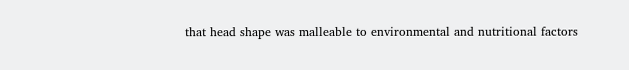that head shape was malleable to environmental and nutritional factors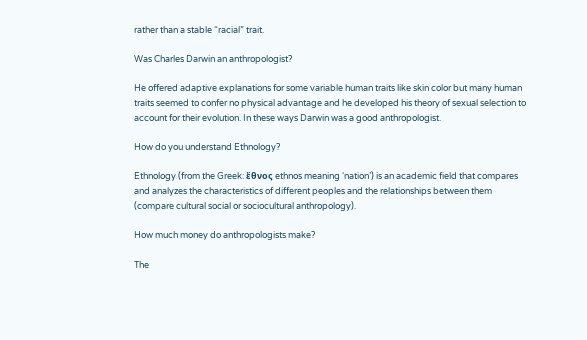rather than a stable “racial” trait.

Was Charles Darwin an anthropologist?

He offered adaptive explanations for some variable human traits like skin color but many human traits seemed to confer no physical advantage and he developed his theory of sexual selection to account for their evolution. In these ways Darwin was a good anthropologist.

How do you understand Ethnology?

Ethnology (from the Greek: ἔθνος ethnos meaning ‘nation’) is an academic field that compares and analyzes the characteristics of different peoples and the relationships between them (compare cultural social or sociocultural anthropology).

How much money do anthropologists make?

The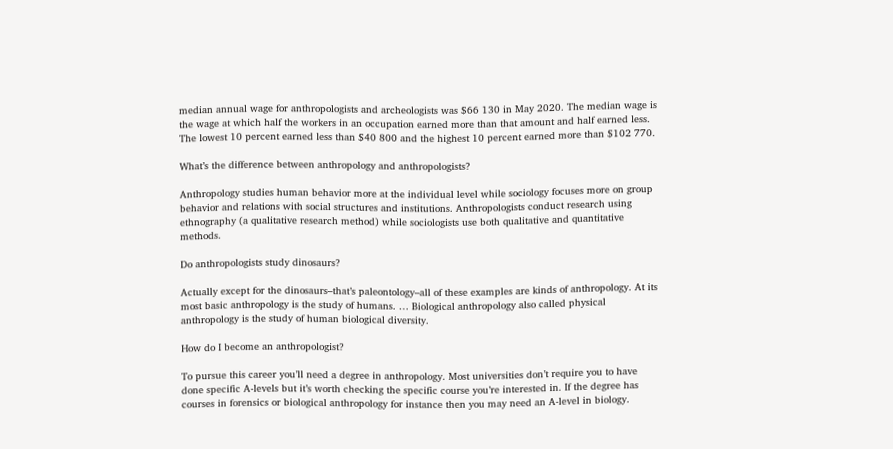median annual wage for anthropologists and archeologists was $66 130 in May 2020. The median wage is the wage at which half the workers in an occupation earned more than that amount and half earned less. The lowest 10 percent earned less than $40 800 and the highest 10 percent earned more than $102 770.

What’s the difference between anthropology and anthropologists?

Anthropology studies human behavior more at the individual level while sociology focuses more on group behavior and relations with social structures and institutions. Anthropologists conduct research using ethnography (a qualitative research method) while sociologists use both qualitative and quantitative methods.

Do anthropologists study dinosaurs?

Actually except for the dinosaurs–that’s paleontology–all of these examples are kinds of anthropology. At its most basic anthropology is the study of humans. … Biological anthropology also called physical anthropology is the study of human biological diversity.

How do I become an anthropologist?

To pursue this career you’ll need a degree in anthropology. Most universities don’t require you to have done specific A-levels but it’s worth checking the specific course you’re interested in. If the degree has courses in forensics or biological anthropology for instance then you may need an A-level in biology.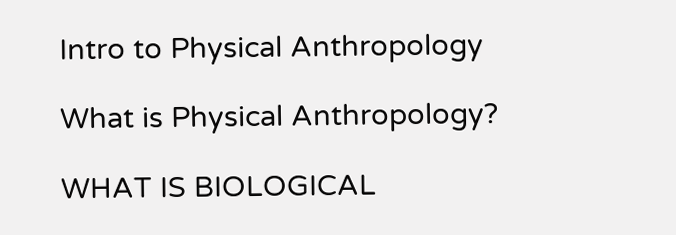Intro to Physical Anthropology

What is Physical Anthropology?

WHAT IS BIOLOGICAL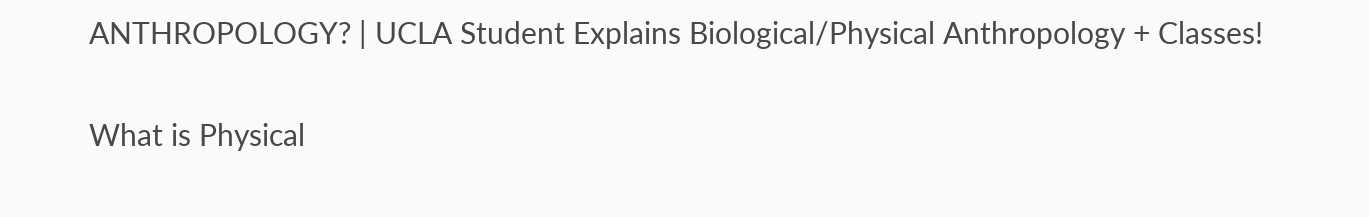ANTHROPOLOGY? | UCLA Student Explains Biological/Physical Anthropology + Classes!

What is Physical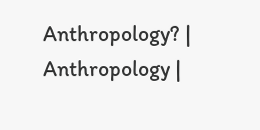Anthropology? | Anthropology |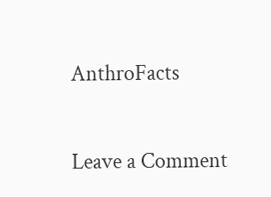AnthroFacts

Leave a Comment